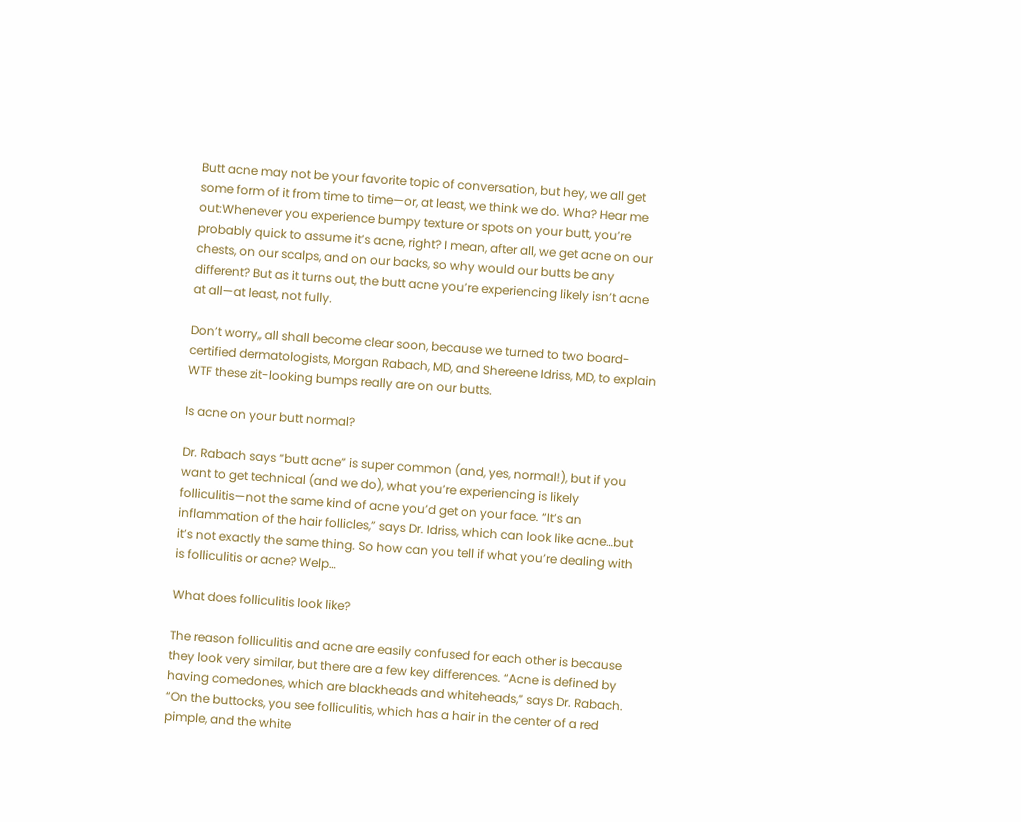Butt acne may not be your favorite topic of conversation, but hey, we all get some form of it from time to time—or, at least, we think we do. Wha? Hear me out:Whenever you experience bumpy texture or spots on your butt, you’re probably quick to assume it’s acne, right? I mean, after all, we get acne on our chests, on our scalps, and on our backs, so why would our butts be any different? But as it turns out, the butt acne you’re experiencing likely isn’t acne at all—at least, not fully.

Don’t worry,, all shall become clear soon, because we turned to two board-certified dermatologists, Morgan Rabach, MD, and Shereene Idriss, MD, to explain WTF these zit-looking bumps really are on our butts.

Is acne on your butt normal?

Dr. Rabach says “butt acne” is super common (and, yes, normal!), but if you want to get technical (and we do), what you’re experiencing is likely folliculitis—not the same kind of acne you’d get on your face. “It’s an inflammation of the hair follicles,” says Dr. Idriss, which can look like acne…but it’s not exactly the same thing. So how can you tell if what you’re dealing with is folliculitis or acne? Welp…

What does folliculitis look like?

The reason folliculitis and acne are easily confused for each other is because they look very similar, but there are a few key differences. “Acne is defined by having comedones, which are blackheads and whiteheads,” says Dr. Rabach. “On the buttocks, you see folliculitis, which has a hair in the center of a red pimple, and the white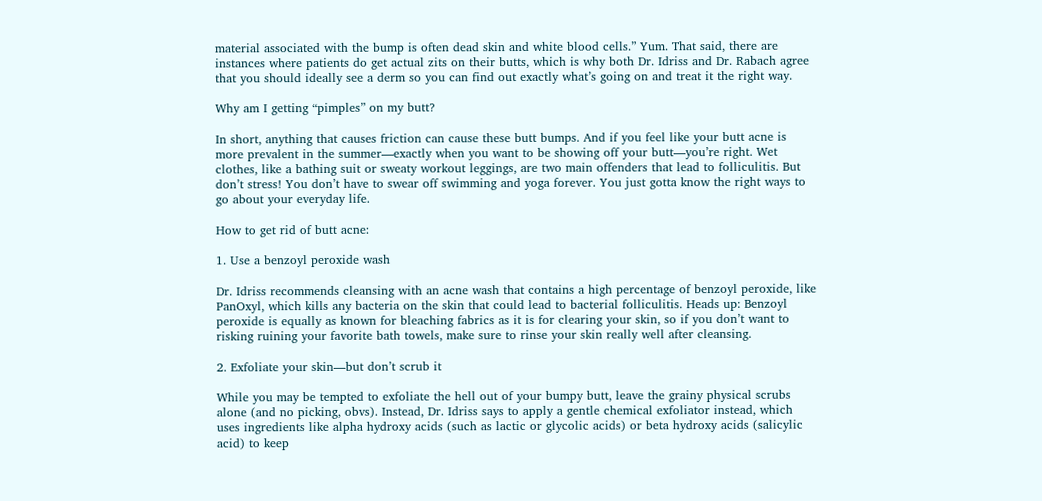material associated with the bump is often dead skin and white blood cells.” Yum. That said, there are instances where patients do get actual zits on their butts, which is why both Dr. Idriss and Dr. Rabach agree that you should ideally see a derm so you can find out exactly what’s going on and treat it the right way.

Why am I getting “pimples” on my butt?

In short, anything that causes friction can cause these butt bumps. And if you feel like your butt acne is more prevalent in the summer—exactly when you want to be showing off your butt—you’re right. Wet clothes, like a bathing suit or sweaty workout leggings, are two main offenders that lead to folliculitis. But don’t stress! You don’t have to swear off swimming and yoga forever. You just gotta know the right ways to go about your everyday life.

How to get rid of butt acne:

1. Use a benzoyl peroxide wash

Dr. Idriss recommends cleansing with an acne wash that contains a high percentage of benzoyl peroxide, like PanOxyl, which kills any bacteria on the skin that could lead to bacterial folliculitis. Heads up: Benzoyl peroxide is equally as known for bleaching fabrics as it is for clearing your skin, so if you don’t want to risking ruining your favorite bath towels, make sure to rinse your skin really well after cleansing.

2. Exfoliate your skin—but don’t scrub it

While you may be tempted to exfoliate the hell out of your bumpy butt, leave the grainy physical scrubs alone (and no picking, obvs). Instead, Dr. Idriss says to apply a gentle chemical exfoliator instead, which uses ingredients like alpha hydroxy acids (such as lactic or glycolic acids) or beta hydroxy acids (salicylic acid) to keep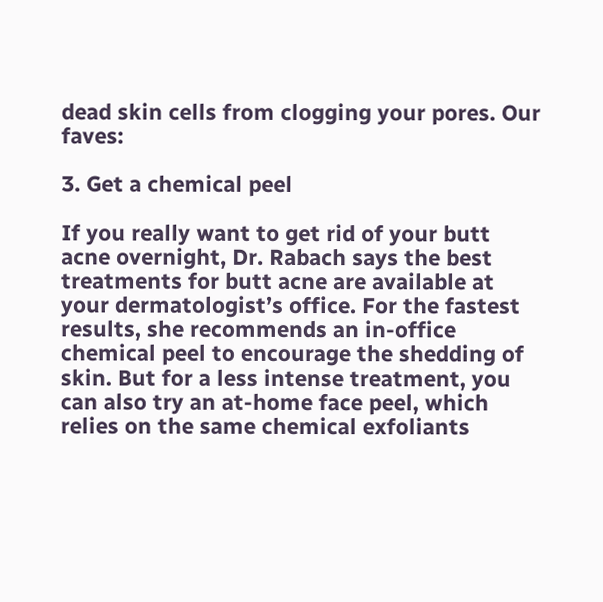dead skin cells from clogging your pores. Our faves:

3. Get a chemical peel

If you really want to get rid of your butt acne overnight, Dr. Rabach says the best treatments for butt acne are available at your dermatologist’s office. For the fastest results, she recommends an in-office chemical peel to encourage the shedding of skin. But for a less intense treatment, you can also try an at-home face peel, which relies on the same chemical exfoliants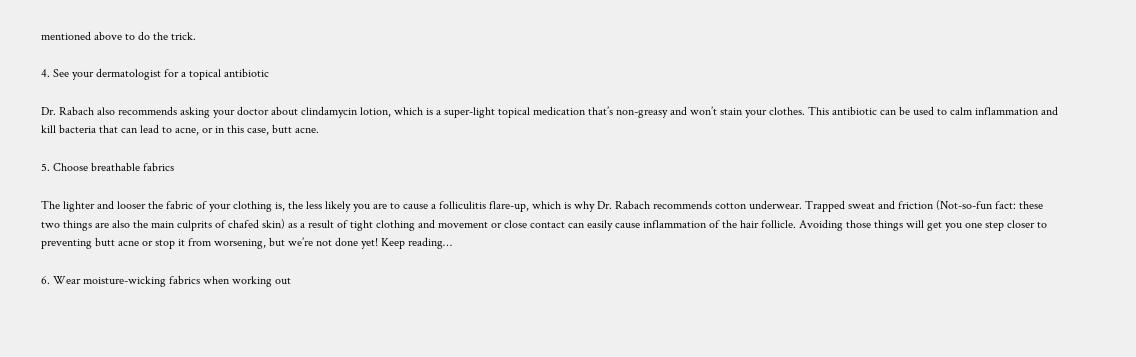mentioned above to do the trick.

4. See your dermatologist for a topical antibiotic

Dr. Rabach also recommends asking your doctor about clindamycin lotion, which is a super-light topical medication that’s non-greasy and won’t stain your clothes. This antibiotic can be used to calm inflammation and kill bacteria that can lead to acne, or in this case, butt acne.

5. Choose breathable fabrics

The lighter and looser the fabric of your clothing is, the less likely you are to cause a folliculitis flare-up, which is why Dr. Rabach recommends cotton underwear. Trapped sweat and friction (Not-so-fun fact: these two things are also the main culprits of chafed skin) as a result of tight clothing and movement or close contact can easily cause inflammation of the hair follicle. Avoiding those things will get you one step closer to preventing butt acne or stop it from worsening, but we’re not done yet! Keep reading…

6. Wear moisture-wicking fabrics when working out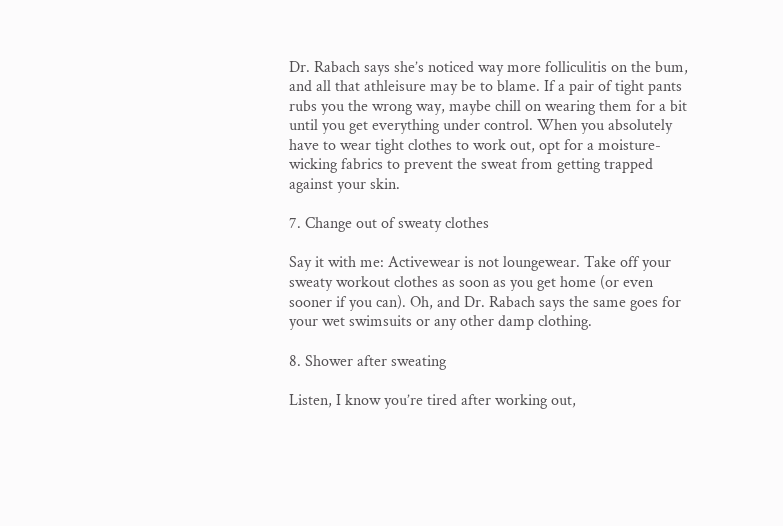Dr. Rabach says she’s noticed way more folliculitis on the bum, and all that athleisure may be to blame. If a pair of tight pants rubs you the wrong way, maybe chill on wearing them for a bit until you get everything under control. When you absolutely have to wear tight clothes to work out, opt for a moisture-wicking fabrics to prevent the sweat from getting trapped against your skin.

7. Change out of sweaty clothes

Say it with me: Activewear is not loungewear. Take off your sweaty workout clothes as soon as you get home (or even sooner if you can). Oh, and Dr. Rabach says the same goes for your wet swimsuits or any other damp clothing.

8. Shower after sweating

Listen, I know you’re tired after working out,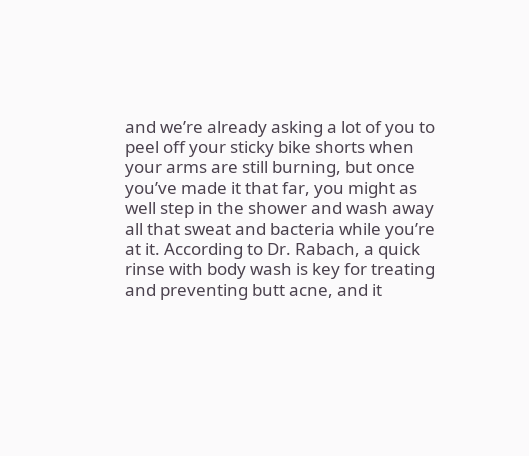and we’re already asking a lot of you to peel off your sticky bike shorts when your arms are still burning, but once you’ve made it that far, you might as well step in the shower and wash away all that sweat and bacteria while you’re at it. According to Dr. Rabach, a quick rinse with body wash is key for treating and preventing butt acne, and it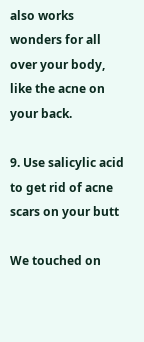also works wonders for all over your body, like the acne on your back.

9. Use salicylic acid to get rid of acne scars on your butt

We touched on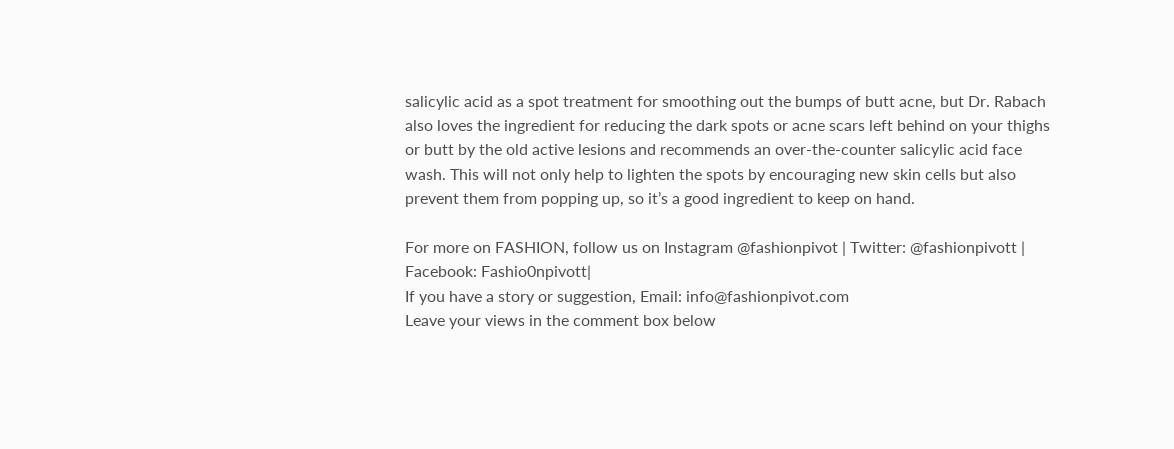salicylic acid as a spot treatment for smoothing out the bumps of butt acne, but Dr. Rabach also loves the ingredient for reducing the dark spots or acne scars left behind on your thighs or butt by the old active lesions and recommends an over-the-counter salicylic acid face wash. This will not only help to lighten the spots by encouraging new skin cells but also prevent them from popping up, so it’s a good ingredient to keep on hand.

For more on FASHION, follow us on Instagram @fashionpivot | Twitter: @fashionpivott | Facebook: Fashio0npivott|
If you have a story or suggestion, Email: info@fashionpivot.com
Leave your views in the comment box below